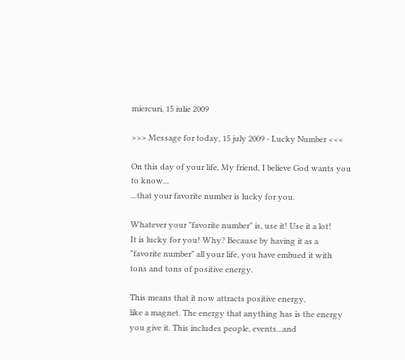miercuri, 15 iulie 2009

>>> Message for today, 15 july 2009 - Lucky Number <<<

On this day of your life, My friend, I believe God wants you to know...
...that your favorite number is lucky for you.

Whatever your "favorite number" is, use it! Use it a lot!
It is lucky for you! Why? Because by having it as a
"favorite number" all your life, you have embued it with
tons and tons of positive energy.

This means that it now attracts positive energy,
like a magnet. The energy that anything has is the energy
you give it. This includes people, events...and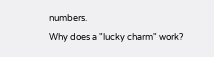numbers.
Why does a "lucky charm" work?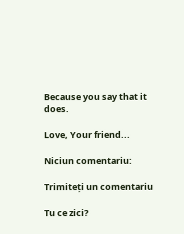Because you say that it does.

Love, Your friend...

Niciun comentariu:

Trimiteți un comentariu

Tu ce zici?